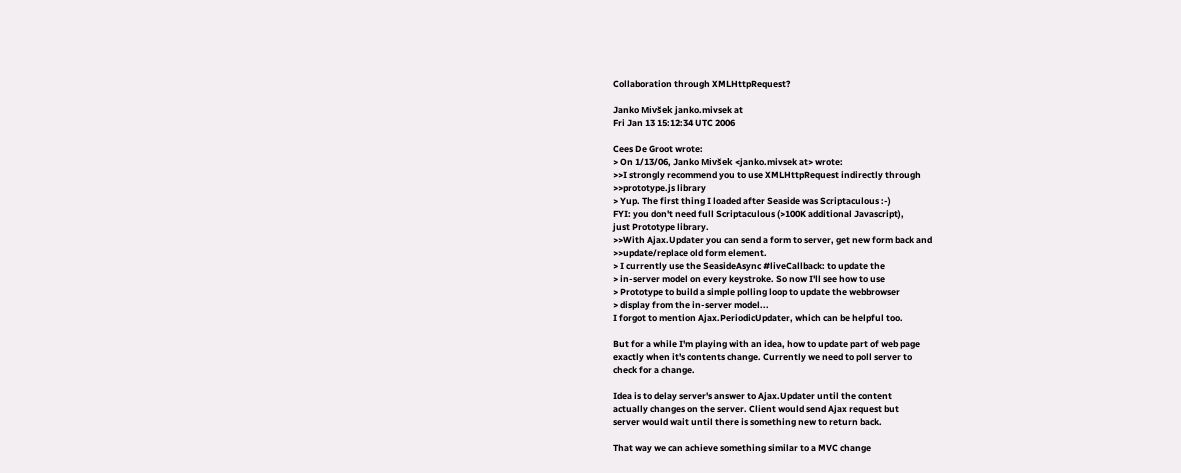Collaboration through XMLHttpRequest?

Janko Mivšek janko.mivsek at
Fri Jan 13 15:12:34 UTC 2006

Cees De Groot wrote:
> On 1/13/06, Janko Mivšek <janko.mivsek at> wrote:
>>I strongly recommend you to use XMLHttpRequest indirectly through
>>prototype.js library
> Yup. The first thing I loaded after Seaside was Scriptaculous :-)
FYI: you don't need full Scriptaculous (>100K additional Javascript),
just Prototype library.
>>With Ajax.Updater you can send a form to server, get new form back and
>>update/replace old form element.
> I currently use the SeasideAsync #liveCallback: to update the
> in-server model on every keystroke. So now I'll see how to use
> Prototype to build a simple polling loop to update the webbrowser
> display from the in-server model...
I forgot to mention Ajax.PeriodicUpdater, which can be helpful too.

But for a while I'm playing with an idea, how to update part of web page
exactly when it's contents change. Currently we need to poll server to
check for a change.

Idea is to delay server's answer to Ajax.Updater until the content
actually changes on the server. Client would send Ajax request but
server would wait until there is something new to return back.

That way we can achieve something similar to a MVC change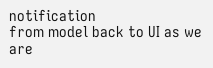notification
from model back to UI as we are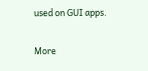used on GUI apps.


More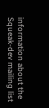information about the Squeak-dev mailing list